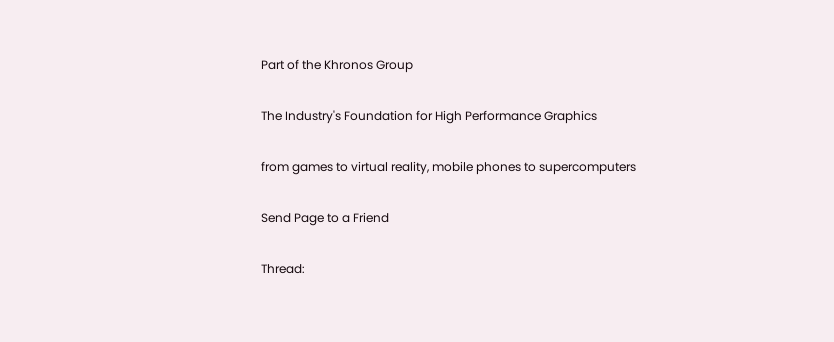Part of the Khronos Group

The Industry's Foundation for High Performance Graphics

from games to virtual reality, mobile phones to supercomputers

Send Page to a Friend

Thread: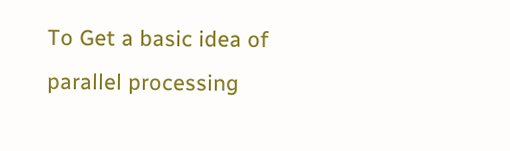To Get a basic idea of parallel processing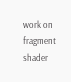work on fragment shader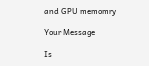and GPU memomry

Your Message

Is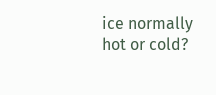ice normally hot or cold?